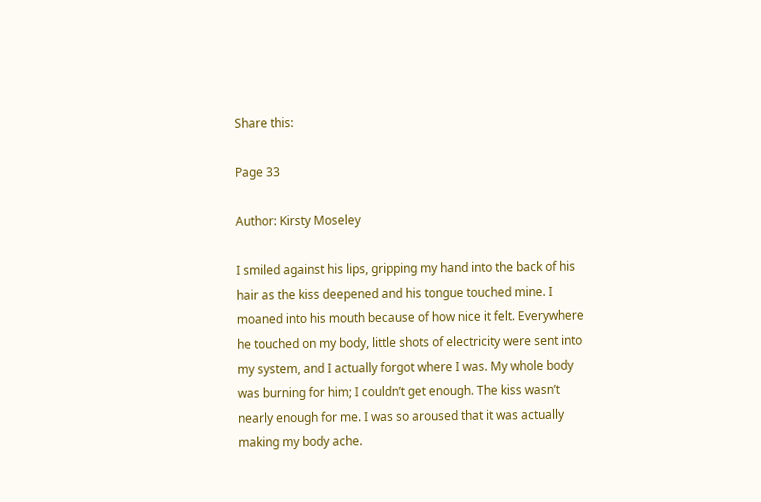Share this:

Page 33

Author: Kirsty Moseley

I smiled against his lips, gripping my hand into the back of his hair as the kiss deepened and his tongue touched mine. I moaned into his mouth because of how nice it felt. Everywhere he touched on my body, little shots of electricity were sent into my system, and I actually forgot where I was. My whole body was burning for him; I couldn’t get enough. The kiss wasn’t nearly enough for me. I was so aroused that it was actually making my body ache.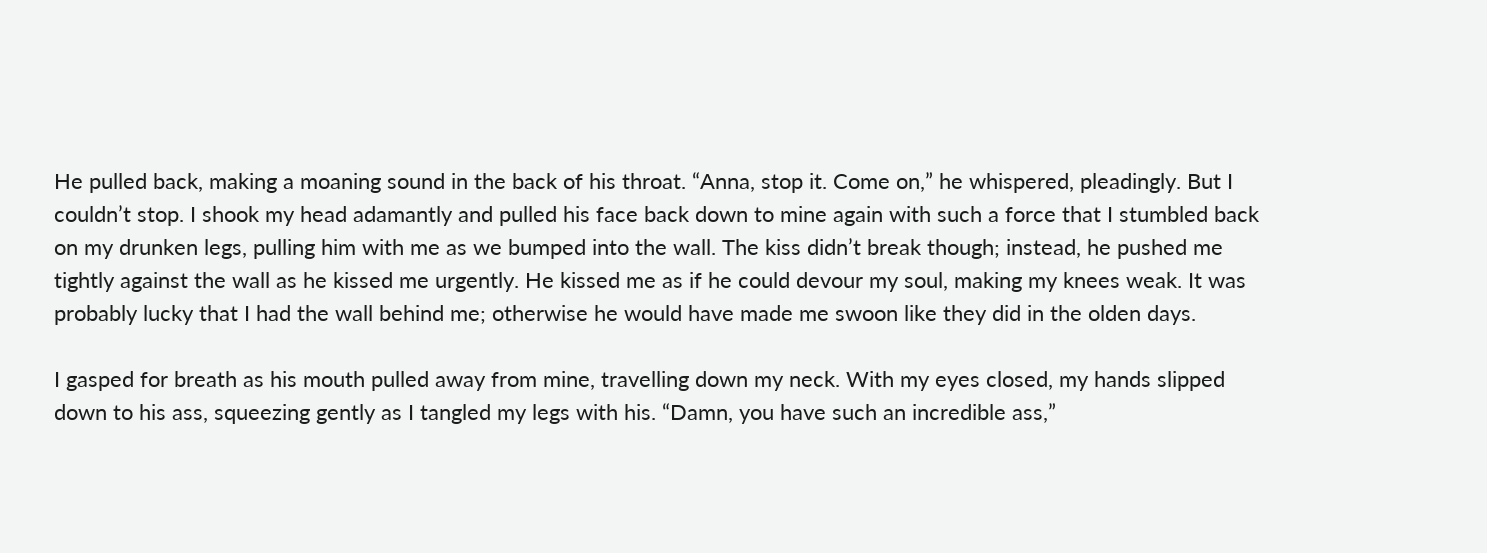He pulled back, making a moaning sound in the back of his throat. “Anna, stop it. Come on,” he whispered, pleadingly. But I couldn’t stop. I shook my head adamantly and pulled his face back down to mine again with such a force that I stumbled back on my drunken legs, pulling him with me as we bumped into the wall. The kiss didn’t break though; instead, he pushed me tightly against the wall as he kissed me urgently. He kissed me as if he could devour my soul, making my knees weak. It was probably lucky that I had the wall behind me; otherwise he would have made me swoon like they did in the olden days.

I gasped for breath as his mouth pulled away from mine, travelling down my neck. With my eyes closed, my hands slipped down to his ass, squeezing gently as I tangled my legs with his. “Damn, you have such an incredible ass,”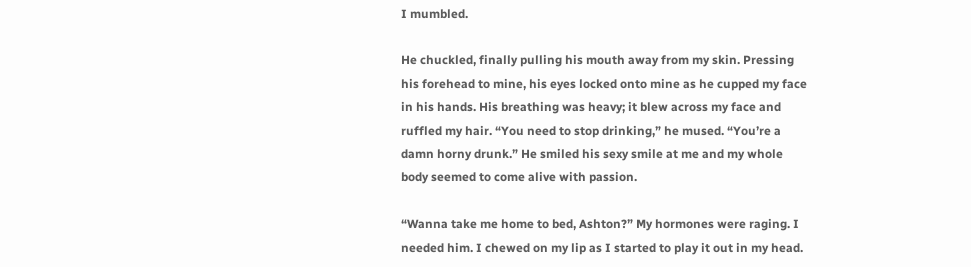I mumbled.

He chuckled, finally pulling his mouth away from my skin. Pressing his forehead to mine, his eyes locked onto mine as he cupped my face in his hands. His breathing was heavy; it blew across my face and ruffled my hair. “You need to stop drinking,” he mused. “You’re a damn horny drunk.” He smiled his sexy smile at me and my whole body seemed to come alive with passion.

“Wanna take me home to bed, Ashton?” My hormones were raging. I needed him. I chewed on my lip as I started to play it out in my head.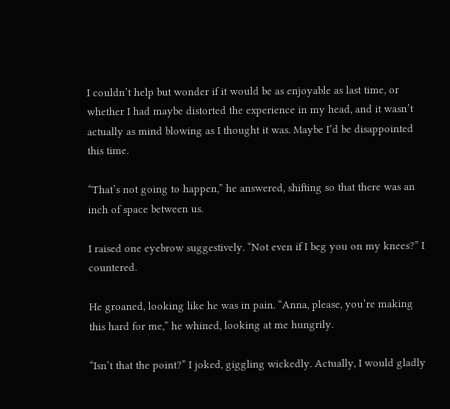I couldn’t help but wonder if it would be as enjoyable as last time, or whether I had maybe distorted the experience in my head, and it wasn’t actually as mind blowing as I thought it was. Maybe I’d be disappointed this time.

“That’s not going to happen,” he answered, shifting so that there was an inch of space between us.

I raised one eyebrow suggestively. “Not even if I beg you on my knees?” I countered.

He groaned, looking like he was in pain. “Anna, please, you’re making this hard for me,” he whined, looking at me hungrily.

“Isn’t that the point?” I joked, giggling wickedly. Actually, I would gladly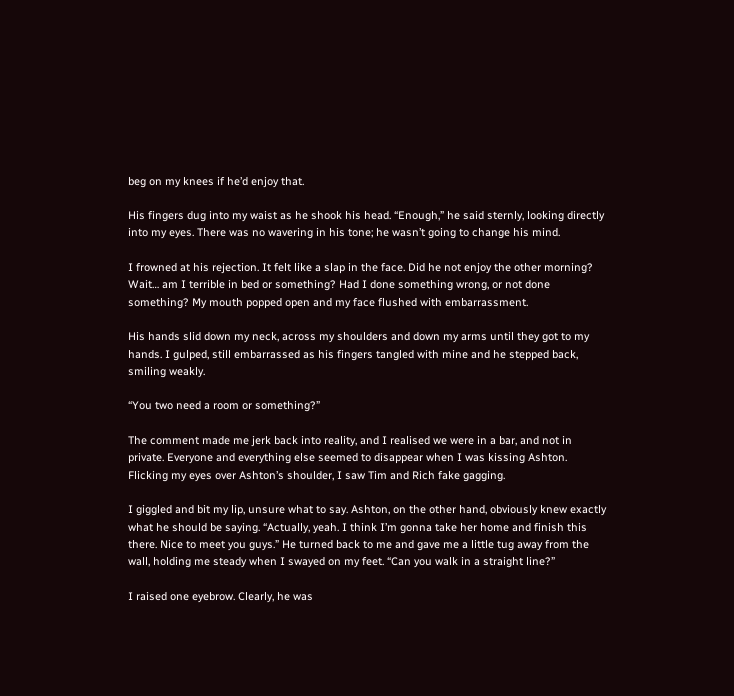beg on my knees if he’d enjoy that.

His fingers dug into my waist as he shook his head. “Enough,” he said sternly, looking directly into my eyes. There was no wavering in his tone; he wasn’t going to change his mind.

I frowned at his rejection. It felt like a slap in the face. Did he not enjoy the other morning? Wait… am I terrible in bed or something? Had I done something wrong, or not done something? My mouth popped open and my face flushed with embarrassment.

His hands slid down my neck, across my shoulders and down my arms until they got to my hands. I gulped, still embarrassed as his fingers tangled with mine and he stepped back, smiling weakly.

“You two need a room or something?”

The comment made me jerk back into reality, and I realised we were in a bar, and not in private. Everyone and everything else seemed to disappear when I was kissing Ashton. Flicking my eyes over Ashton’s shoulder, I saw Tim and Rich fake gagging.

I giggled and bit my lip, unsure what to say. Ashton, on the other hand, obviously knew exactly what he should be saying. “Actually, yeah. I think I’m gonna take her home and finish this there. Nice to meet you guys.” He turned back to me and gave me a little tug away from the wall, holding me steady when I swayed on my feet. “Can you walk in a straight line?”

I raised one eyebrow. Clearly, he was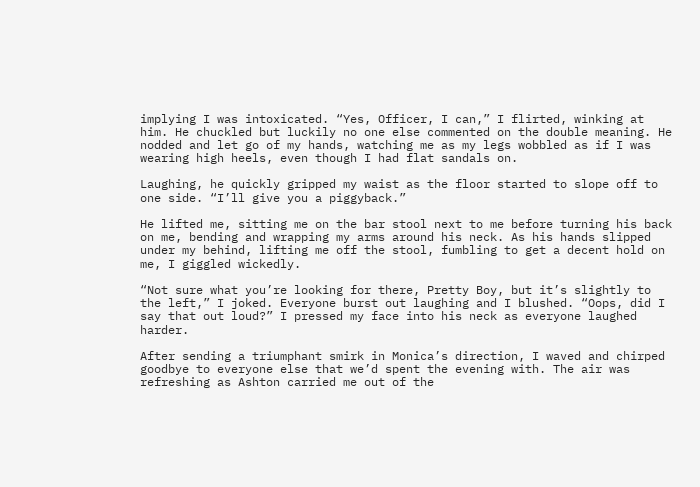implying I was intoxicated. “Yes, Officer, I can,” I flirted, winking at him. He chuckled but luckily no one else commented on the double meaning. He nodded and let go of my hands, watching me as my legs wobbled as if I was wearing high heels, even though I had flat sandals on.

Laughing, he quickly gripped my waist as the floor started to slope off to one side. “I’ll give you a piggyback.”

He lifted me, sitting me on the bar stool next to me before turning his back on me, bending and wrapping my arms around his neck. As his hands slipped under my behind, lifting me off the stool, fumbling to get a decent hold on me, I giggled wickedly.

“Not sure what you’re looking for there, Pretty Boy, but it’s slightly to the left,” I joked. Everyone burst out laughing and I blushed. “Oops, did I say that out loud?” I pressed my face into his neck as everyone laughed harder.

After sending a triumphant smirk in Monica’s direction, I waved and chirped goodbye to everyone else that we’d spent the evening with. The air was refreshing as Ashton carried me out of the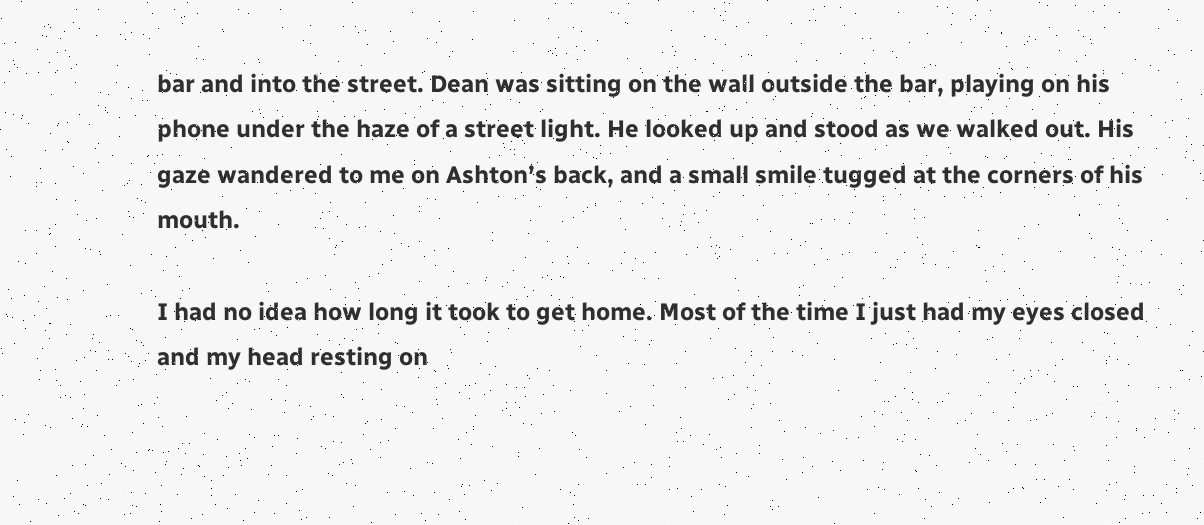bar and into the street. Dean was sitting on the wall outside the bar, playing on his phone under the haze of a street light. He looked up and stood as we walked out. His gaze wandered to me on Ashton’s back, and a small smile tugged at the corners of his mouth.

I had no idea how long it took to get home. Most of the time I just had my eyes closed and my head resting on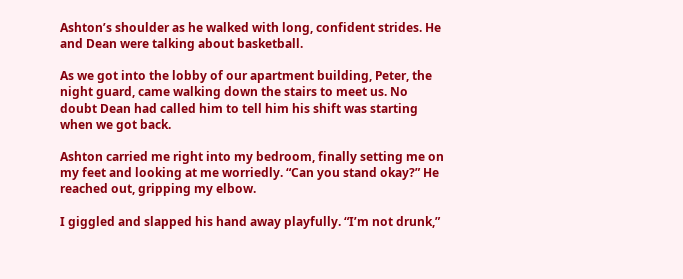Ashton’s shoulder as he walked with long, confident strides. He and Dean were talking about basketball.

As we got into the lobby of our apartment building, Peter, the night guard, came walking down the stairs to meet us. No doubt Dean had called him to tell him his shift was starting when we got back.

Ashton carried me right into my bedroom, finally setting me on my feet and looking at me worriedly. “Can you stand okay?” He reached out, gripping my elbow.

I giggled and slapped his hand away playfully. “I’m not drunk,”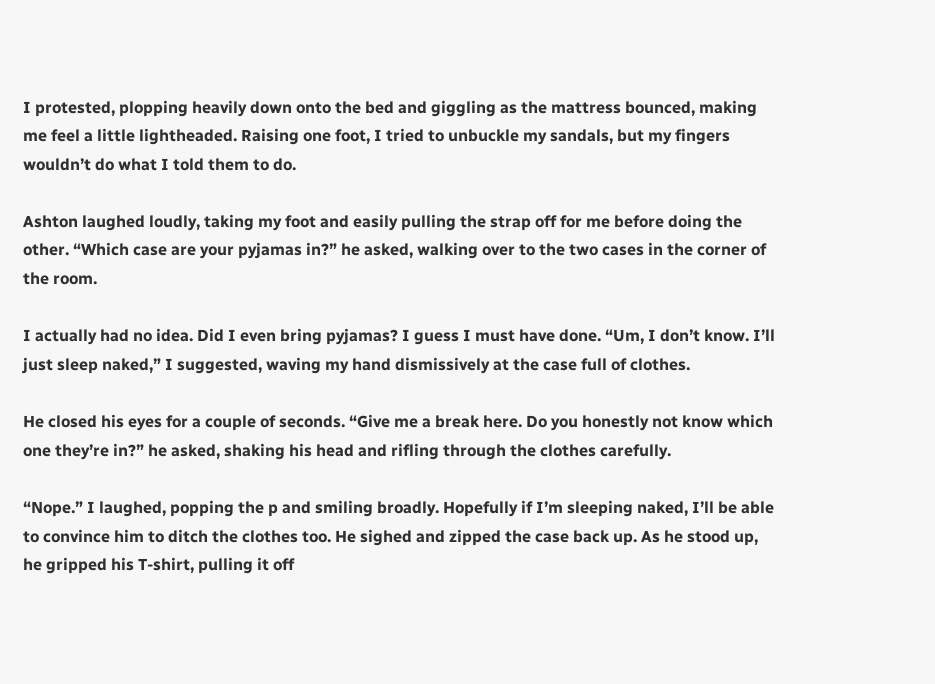I protested, plopping heavily down onto the bed and giggling as the mattress bounced, making me feel a little lightheaded. Raising one foot, I tried to unbuckle my sandals, but my fingers wouldn’t do what I told them to do.

Ashton laughed loudly, taking my foot and easily pulling the strap off for me before doing the other. “Which case are your pyjamas in?” he asked, walking over to the two cases in the corner of the room.

I actually had no idea. Did I even bring pyjamas? I guess I must have done. “Um, I don’t know. I’ll just sleep naked,” I suggested, waving my hand dismissively at the case full of clothes.

He closed his eyes for a couple of seconds. “Give me a break here. Do you honestly not know which one they’re in?” he asked, shaking his head and rifling through the clothes carefully.

“Nope.” I laughed, popping the p and smiling broadly. Hopefully if I’m sleeping naked, I’ll be able to convince him to ditch the clothes too. He sighed and zipped the case back up. As he stood up, he gripped his T-shirt, pulling it off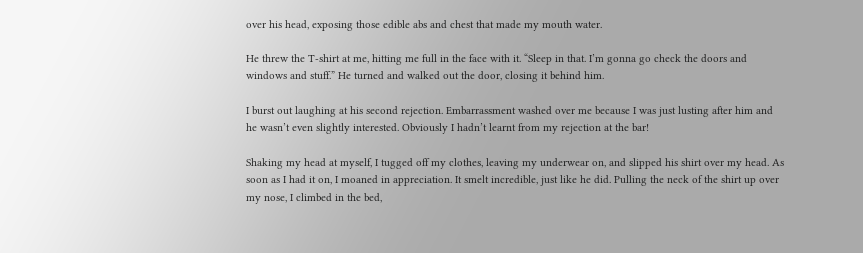over his head, exposing those edible abs and chest that made my mouth water.

He threw the T-shirt at me, hitting me full in the face with it. “Sleep in that. I’m gonna go check the doors and windows and stuff.” He turned and walked out the door, closing it behind him.

I burst out laughing at his second rejection. Embarrassment washed over me because I was just lusting after him and he wasn’t even slightly interested. Obviously I hadn’t learnt from my rejection at the bar!

Shaking my head at myself, I tugged off my clothes, leaving my underwear on, and slipped his shirt over my head. As soon as I had it on, I moaned in appreciation. It smelt incredible, just like he did. Pulling the neck of the shirt up over my nose, I climbed in the bed,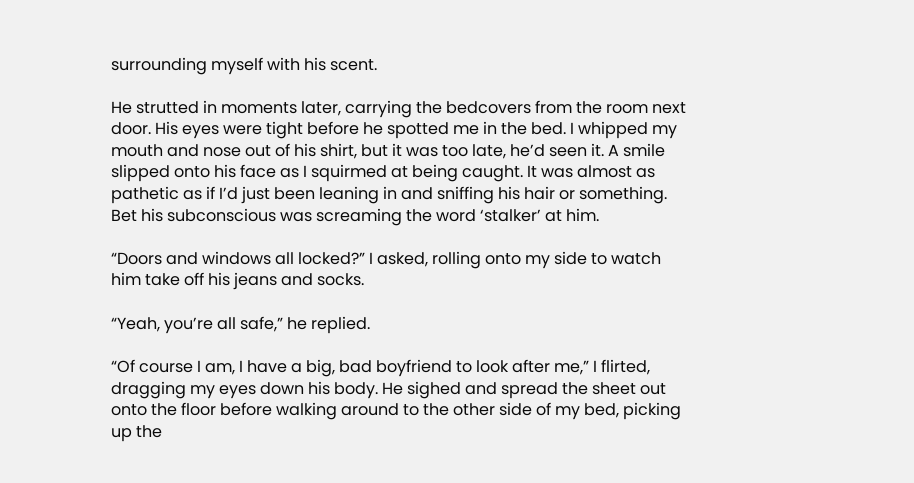surrounding myself with his scent.

He strutted in moments later, carrying the bedcovers from the room next door. His eyes were tight before he spotted me in the bed. I whipped my mouth and nose out of his shirt, but it was too late, he’d seen it. A smile slipped onto his face as I squirmed at being caught. It was almost as pathetic as if I’d just been leaning in and sniffing his hair or something. Bet his subconscious was screaming the word ‘stalker’ at him.

“Doors and windows all locked?” I asked, rolling onto my side to watch him take off his jeans and socks.

“Yeah, you’re all safe,” he replied.

“Of course I am, I have a big, bad boyfriend to look after me,” I flirted, dragging my eyes down his body. He sighed and spread the sheet out onto the floor before walking around to the other side of my bed, picking up the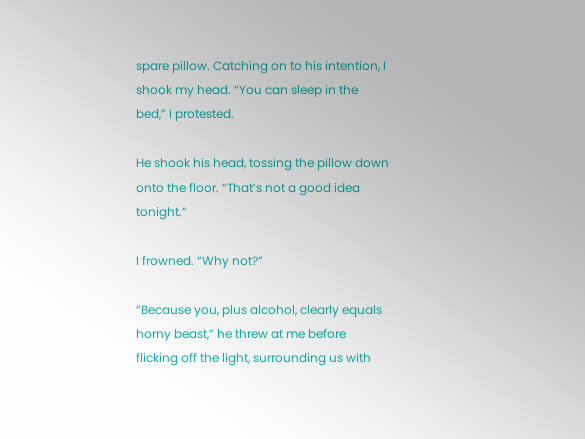spare pillow. Catching on to his intention, I shook my head. “You can sleep in the bed,” I protested.

He shook his head, tossing the pillow down onto the floor. “That’s not a good idea tonight.”

I frowned. “Why not?”

“Because you, plus alcohol, clearly equals horny beast,” he threw at me before flicking off the light, surrounding us with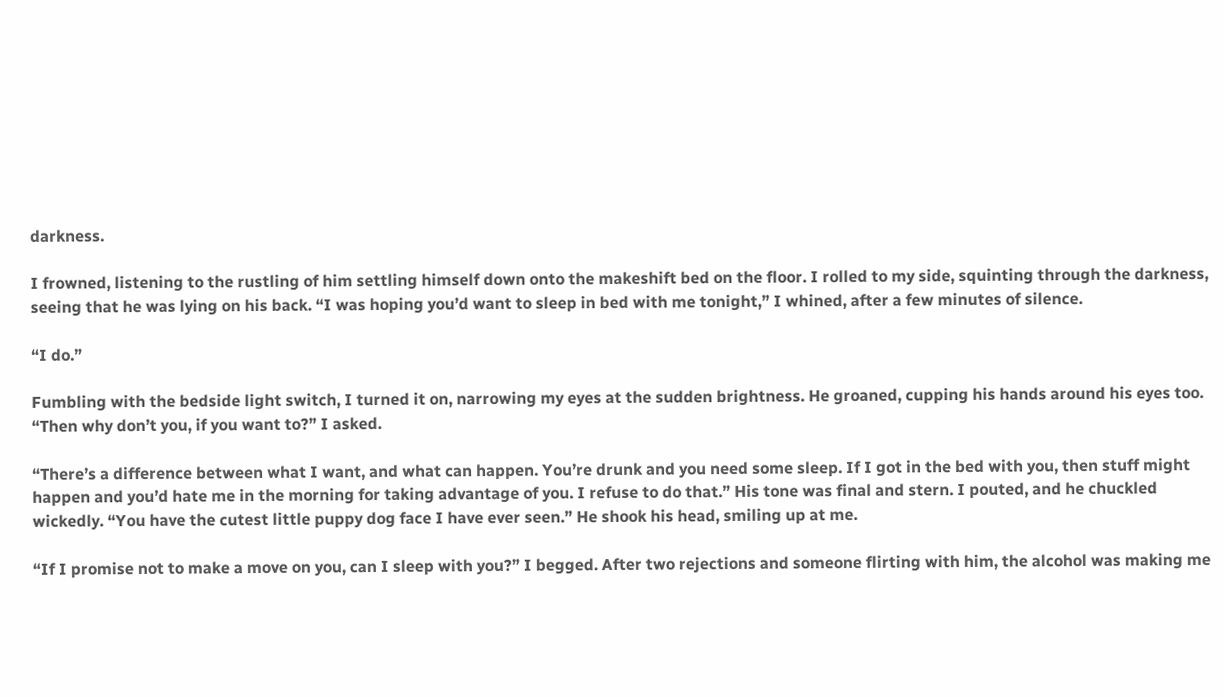darkness.

I frowned, listening to the rustling of him settling himself down onto the makeshift bed on the floor. I rolled to my side, squinting through the darkness, seeing that he was lying on his back. “I was hoping you’d want to sleep in bed with me tonight,” I whined, after a few minutes of silence.

“I do.”

Fumbling with the bedside light switch, I turned it on, narrowing my eyes at the sudden brightness. He groaned, cupping his hands around his eyes too. “Then why don’t you, if you want to?” I asked.

“There’s a difference between what I want, and what can happen. You’re drunk and you need some sleep. If I got in the bed with you, then stuff might happen and you’d hate me in the morning for taking advantage of you. I refuse to do that.” His tone was final and stern. I pouted, and he chuckled wickedly. “You have the cutest little puppy dog face I have ever seen.” He shook his head, smiling up at me.

“If I promise not to make a move on you, can I sleep with you?” I begged. After two rejections and someone flirting with him, the alcohol was making me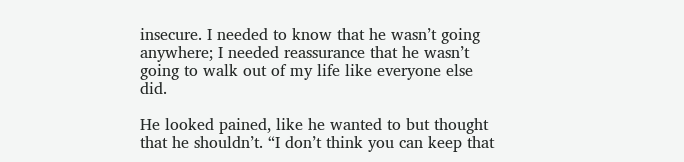insecure. I needed to know that he wasn’t going anywhere; I needed reassurance that he wasn’t going to walk out of my life like everyone else did.

He looked pained, like he wanted to but thought that he shouldn’t. “I don’t think you can keep that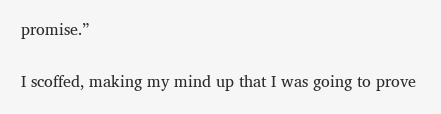promise.”

I scoffed, making my mind up that I was going to prove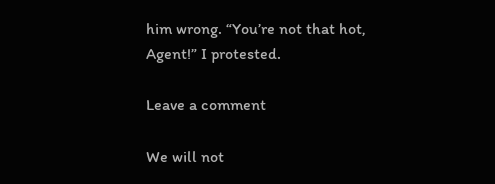him wrong. “You’re not that hot, Agent!” I protested.

Leave a comment

We will not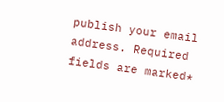publish your email address. Required fields are marked*